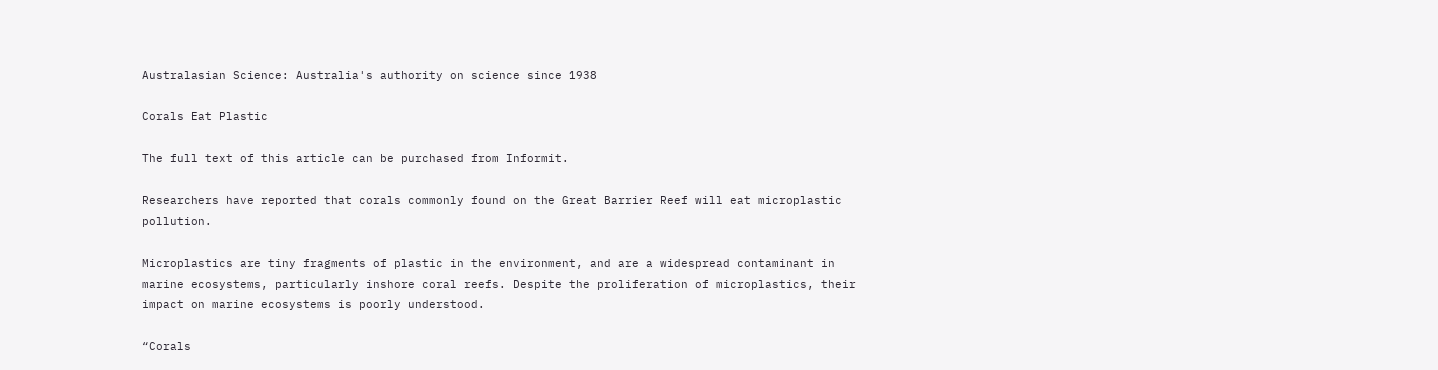Australasian Science: Australia's authority on science since 1938

Corals Eat Plastic

The full text of this article can be purchased from Informit.

Researchers have reported that corals commonly found on the Great Barrier Reef will eat microplastic pollution.

Microplastics are tiny fragments of plastic in the environment, and are a widespread contaminant in marine ecosystems, particularly inshore coral reefs. Despite the proliferation of microplastics, their impact on marine ecosystems is poorly understood.

“Corals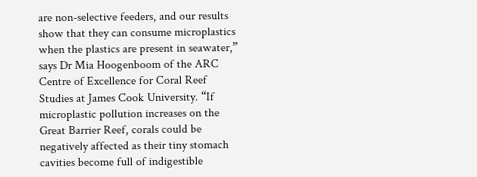are non-selective feeders, and our results show that they can consume microplastics when the plastics are present in seawater,” says Dr Mia Hoogenboom of the ARC Centre of Excellence for Coral Reef Studies at James Cook University. “If microplastic pollution increases on the Great Barrier Reef, corals could be negatively affected as their tiny stomach cavities become full of indigestible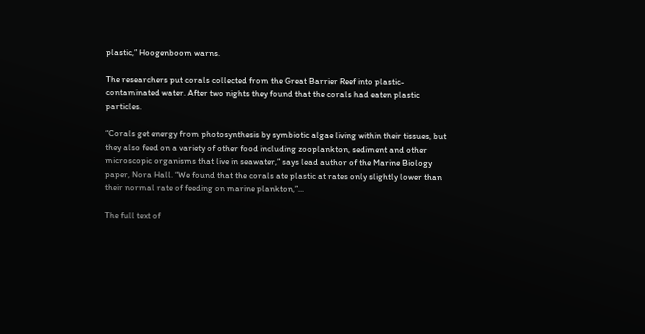plastic,” Hoogenboom warns.

The researchers put corals collected from the Great Barrier Reef into plastic-contaminated water. After two nights they found that the corals had eaten plastic particles.

“Corals get energy from photosynthesis by symbiotic algae living within their tissues, but they also feed on a variety of other food including zooplankton, sediment and other microscopic organisms that live in seawater,” says lead author of the Marine Biology paper, Nora Hall. “We found that the corals ate plastic at rates only slightly lower than their normal rate of feeding on marine plankton,”...

The full text of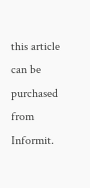this article can be purchased from Informit.